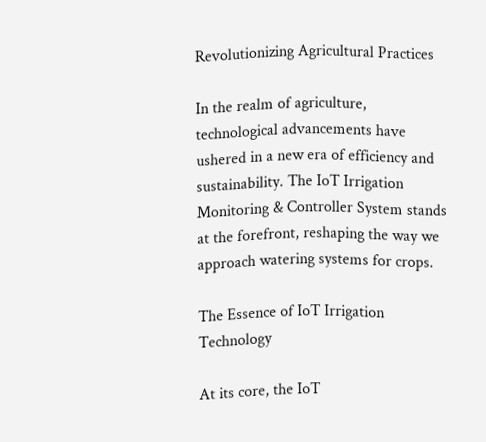Revolutionizing Agricultural Practices

In the realm of agriculture, technological advancements have ushered in a new era of efficiency and sustainability. The IoT Irrigation Monitoring & Controller System stands at the forefront, reshaping the way we approach watering systems for crops.

The Essence of IoT Irrigation Technology

At its core, the IoT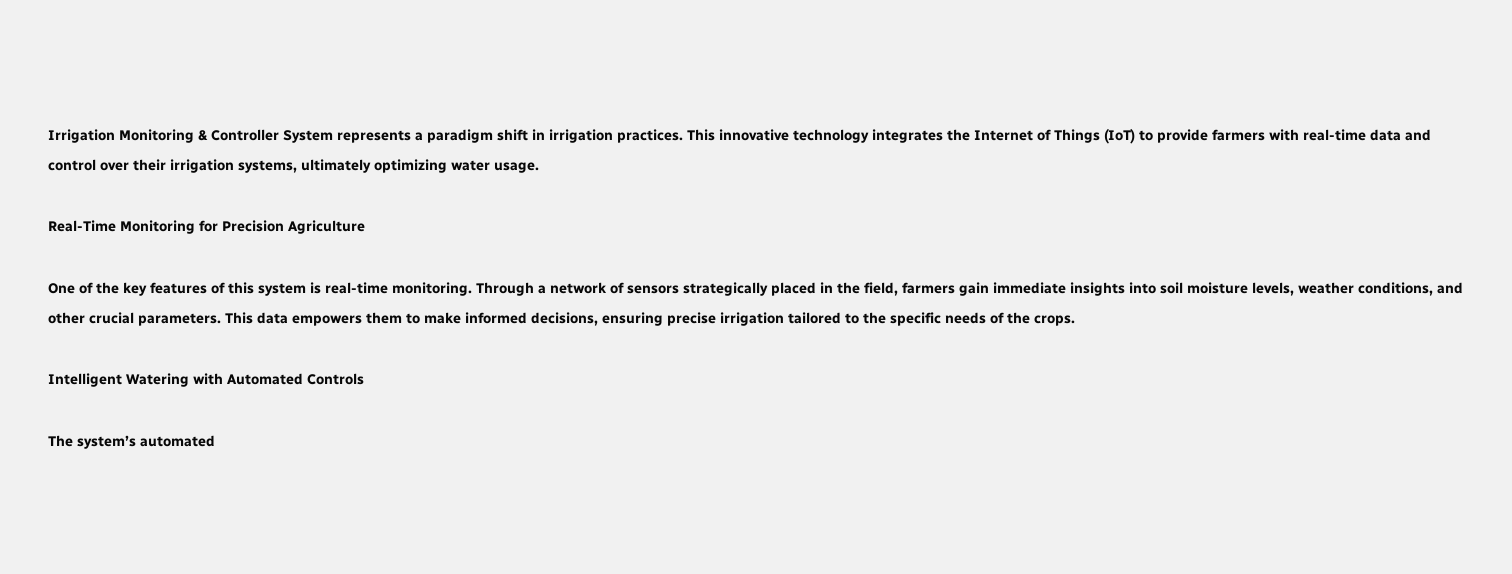Irrigation Monitoring & Controller System represents a paradigm shift in irrigation practices. This innovative technology integrates the Internet of Things (IoT) to provide farmers with real-time data and control over their irrigation systems, ultimately optimizing water usage.

Real-Time Monitoring for Precision Agriculture

One of the key features of this system is real-time monitoring. Through a network of sensors strategically placed in the field, farmers gain immediate insights into soil moisture levels, weather conditions, and other crucial parameters. This data empowers them to make informed decisions, ensuring precise irrigation tailored to the specific needs of the crops.

Intelligent Watering with Automated Controls

The system’s automated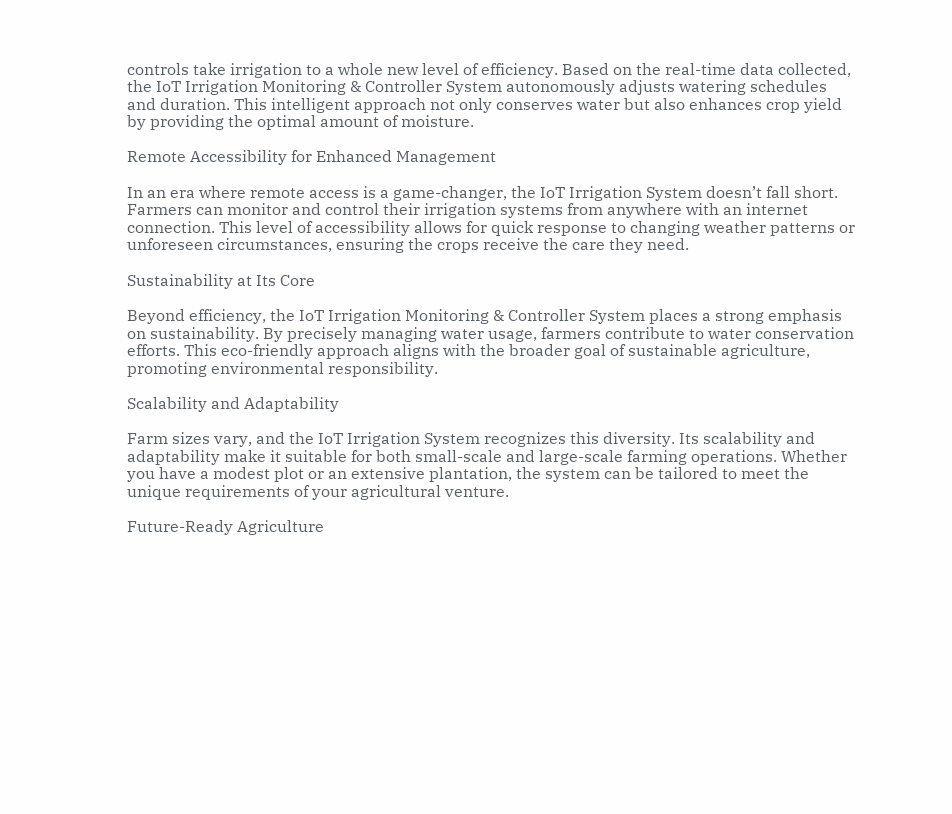controls take irrigation to a whole new level of efficiency. Based on the real-time data collected, the IoT Irrigation Monitoring & Controller System autonomously adjusts watering schedules and duration. This intelligent approach not only conserves water but also enhances crop yield by providing the optimal amount of moisture.

Remote Accessibility for Enhanced Management

In an era where remote access is a game-changer, the IoT Irrigation System doesn’t fall short. Farmers can monitor and control their irrigation systems from anywhere with an internet connection. This level of accessibility allows for quick response to changing weather patterns or unforeseen circumstances, ensuring the crops receive the care they need.

Sustainability at Its Core

Beyond efficiency, the IoT Irrigation Monitoring & Controller System places a strong emphasis on sustainability. By precisely managing water usage, farmers contribute to water conservation efforts. This eco-friendly approach aligns with the broader goal of sustainable agriculture, promoting environmental responsibility.

Scalability and Adaptability

Farm sizes vary, and the IoT Irrigation System recognizes this diversity. Its scalability and adaptability make it suitable for both small-scale and large-scale farming operations. Whether you have a modest plot or an extensive plantation, the system can be tailored to meet the unique requirements of your agricultural venture.

Future-Ready Agriculture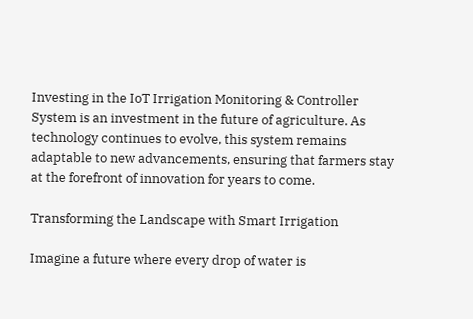Investing in the IoT Irrigation Monitoring & Controller System is an investment in the future of agriculture. As technology continues to evolve, this system remains adaptable to new advancements, ensuring that farmers stay at the forefront of innovation for years to come.

Transforming the Landscape with Smart Irrigation

Imagine a future where every drop of water is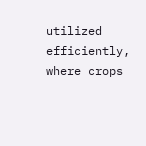utilized efficiently, where crops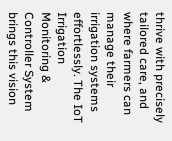thrive with precisely tailored care, and where farmers can manage their irrigation systems effortlessly. The IoT Irrigation Monitoring & Controller System brings this vision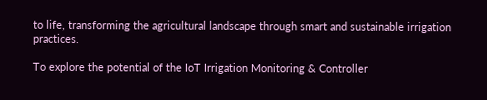to life, transforming the agricultural landscape through smart and sustainable irrigation practices.

To explore the potential of the IoT Irrigation Monitoring & Controller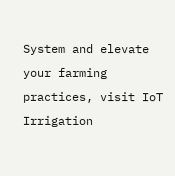System and elevate your farming practices, visit IoT Irrigation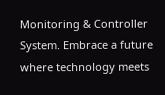Monitoring & Controller System. Embrace a future where technology meets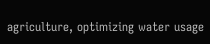agriculture, optimizing water usage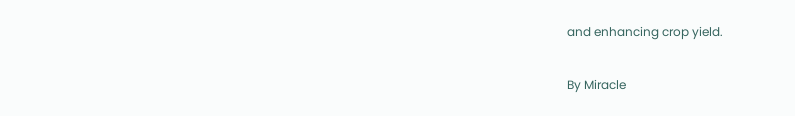and enhancing crop yield.

By Miracle